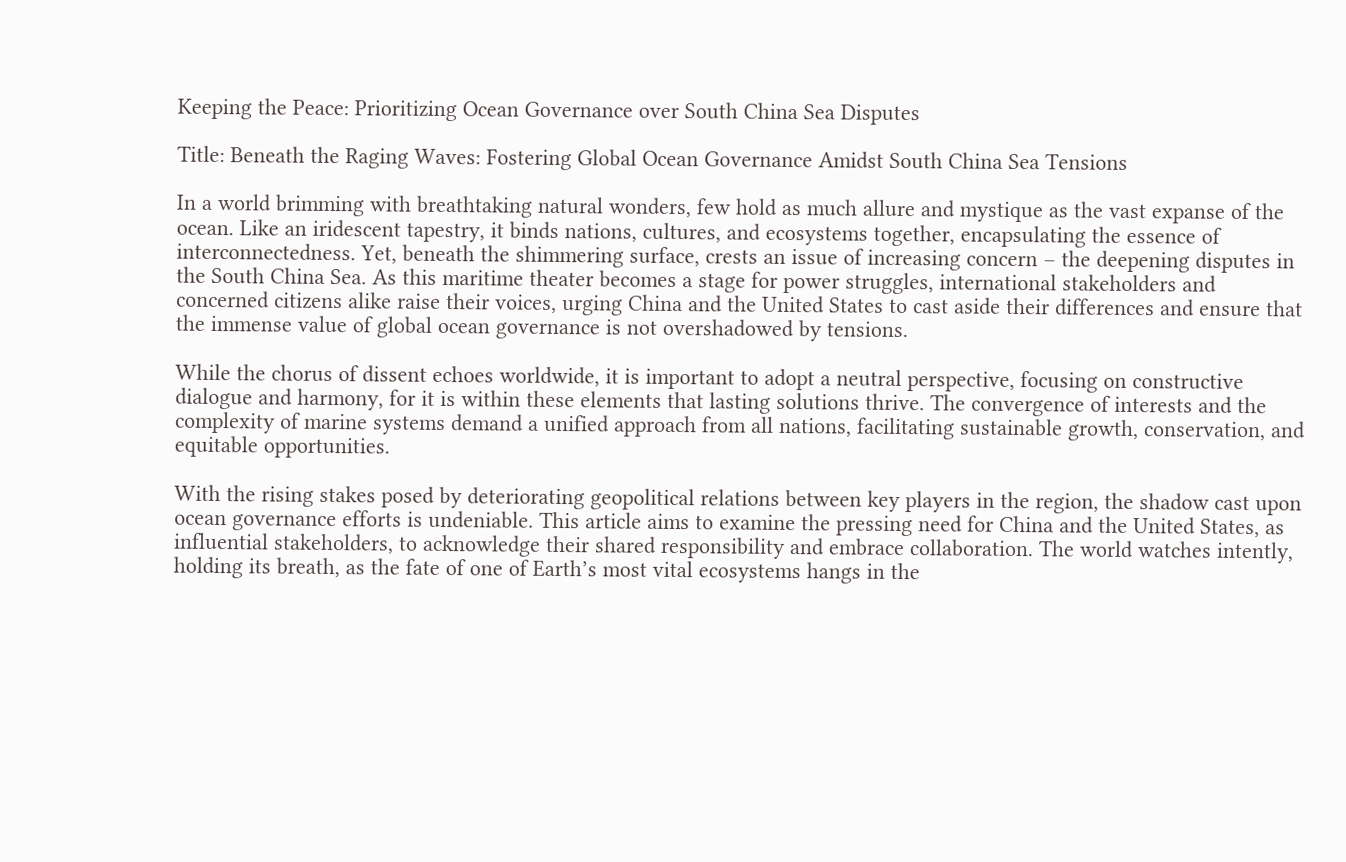Keeping the Peace: Prioritizing Ocean Governance over South China Sea Disputes

Title: Beneath the Raging Waves: Fostering Global Ocean Governance Amidst South China Sea Tensions

In a world brimming with breathtaking natural wonders, few hold as much allure and mystique as the vast expanse of the ocean. Like an iridescent tapestry, it binds nations, cultures, and ecosystems together, encapsulating the essence of interconnectedness. Yet, beneath the shimmering surface, crests an issue of increasing concern – the deepening disputes in the South China Sea. As this maritime theater becomes a stage for power struggles, international stakeholders and concerned citizens alike raise their voices, urging China and the United States to cast aside their differences and ensure that the immense value of global ocean governance is not overshadowed by tensions.

While the chorus of dissent echoes worldwide, it is important to adopt a neutral perspective, focusing on constructive dialogue and harmony, for it is within these elements that lasting solutions thrive. The convergence of interests and the complexity of marine systems demand a unified approach from all nations, facilitating sustainable growth, conservation, and equitable opportunities.

With the rising stakes posed by deteriorating geopolitical relations between key players in the region, the shadow cast upon ocean governance efforts is undeniable. This article aims to examine the pressing need for China and the United States, as influential stakeholders, to acknowledge their shared responsibility and embrace collaboration. The world watches intently, holding its breath, as the fate of one of Earth’s most vital ecosystems hangs in the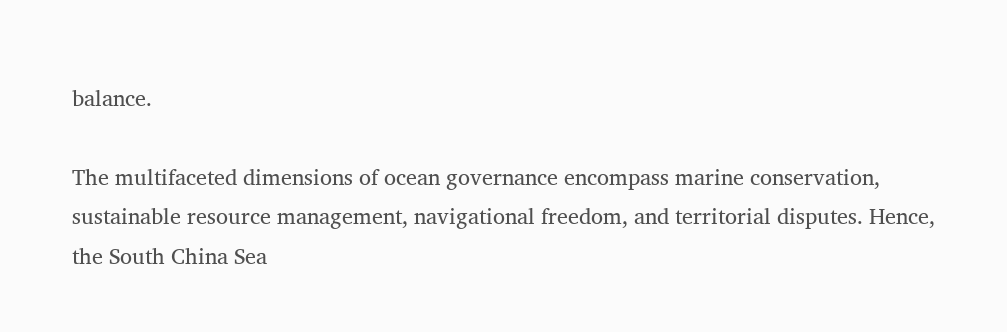balance.

The multifaceted dimensions of ocean governance encompass marine conservation, sustainable resource management, navigational freedom, and territorial disputes. Hence, the South China Sea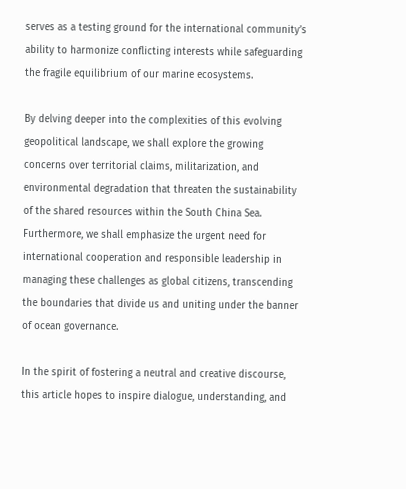serves as a testing ground for the international community’s ability to harmonize conflicting interests while safeguarding the fragile equilibrium of our marine ecosystems.

By delving deeper into the complexities of this evolving geopolitical landscape, we shall explore the growing concerns over territorial claims, militarization, and environmental degradation that threaten the sustainability of the shared resources within the South China Sea. Furthermore, we shall emphasize the urgent need for international cooperation and responsible leadership in managing these challenges as global citizens, transcending the boundaries that divide us and uniting under the banner of ocean governance.

In the spirit of fostering a neutral and creative discourse, this article hopes to inspire dialogue, understanding, and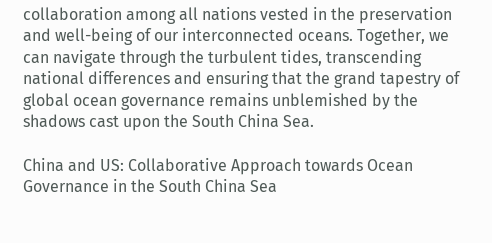collaboration among all nations vested in the preservation and well-being of our interconnected oceans. Together, we can navigate through the turbulent tides, transcending national differences and ensuring that the grand tapestry of global ocean governance remains unblemished by the shadows cast upon the South China Sea.

China and US: Collaborative Approach towards Ocean Governance in the South China Sea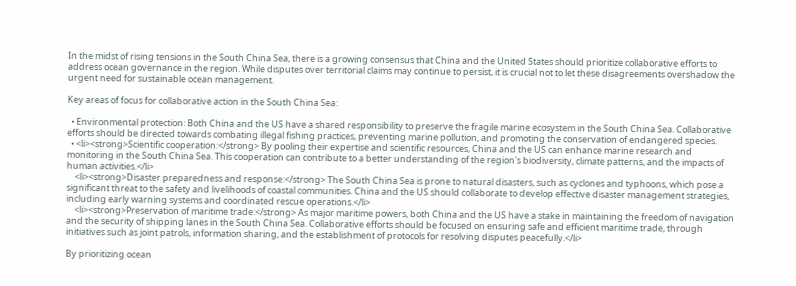In the midst of rising tensions in the South China Sea, there is a growing consensus that China and the United States should prioritize collaborative efforts to address ocean governance in the region. While disputes over territorial claims may continue to persist, it is crucial not to let these disagreements overshadow the urgent need for sustainable ocean management.

Key areas of focus for collaborative action in the South China Sea:

  • Environmental protection: Both China and the US have a shared responsibility to preserve the fragile marine ecosystem in the South China Sea. Collaborative efforts should be directed towards combating illegal fishing practices, preventing marine pollution, and promoting the conservation of endangered species.
  • <li><strong>Scientific cooperation:</strong> By pooling their expertise and scientific resources, China and the US can enhance marine research and monitoring in the South China Sea. This cooperation can contribute to a better understanding of the region's biodiversity, climate patterns, and the impacts of human activities.</li>
    <li><strong>Disaster preparedness and response:</strong> The South China Sea is prone to natural disasters, such as cyclones and typhoons, which pose a significant threat to the safety and livelihoods of coastal communities. China and the US should collaborate to develop effective disaster management strategies, including early warning systems and coordinated rescue operations.</li>
    <li><strong>Preservation of maritime trade:</strong> As major maritime powers, both China and the US have a stake in maintaining the freedom of navigation and the security of shipping lanes in the South China Sea. Collaborative efforts should be focused on ensuring safe and efficient maritime trade, through initiatives such as joint patrols, information sharing, and the establishment of protocols for resolving disputes peacefully.</li>

By prioritizing ocean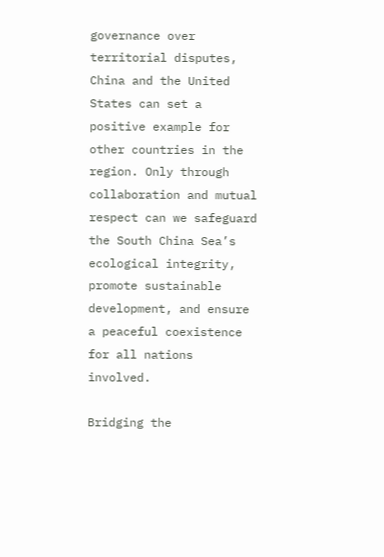governance over territorial disputes, China and the United States can set a positive example for other countries in the region. Only through collaboration and mutual respect can we safeguard the South China Sea’s ecological integrity, promote sustainable development, and ensure a peaceful coexistence for all nations involved.

Bridging the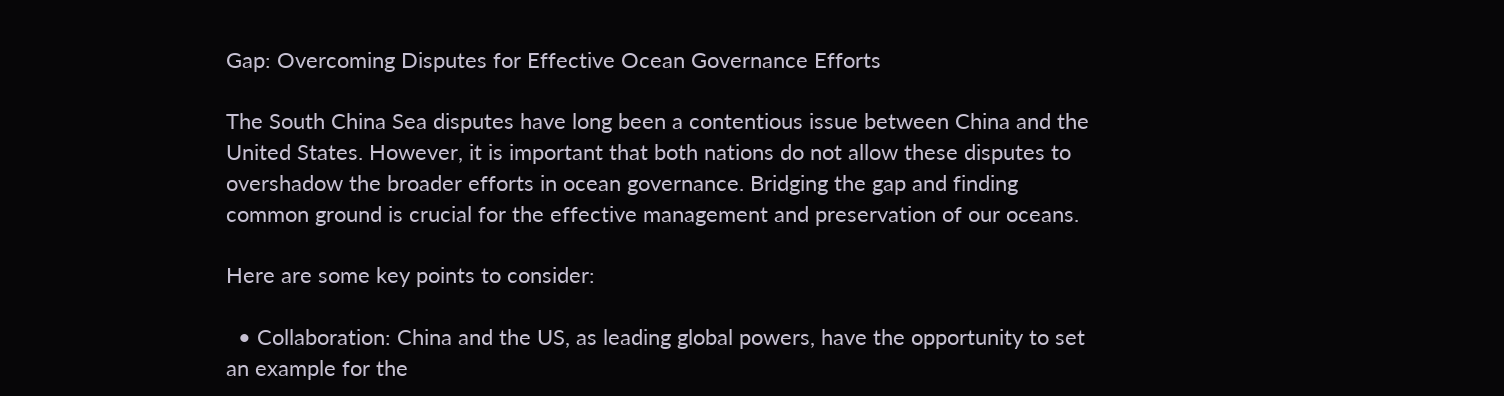Gap: Overcoming Disputes for Effective Ocean Governance Efforts

The South China Sea disputes have long been a contentious issue between China and the United States. However, it is important that both nations do not allow these disputes to overshadow the broader efforts in ocean governance. Bridging the gap and finding common ground is crucial for the effective management and preservation of our oceans.

Here are some key points to consider:

  • Collaboration: China and the US, as leading global powers, have the opportunity to set an example for the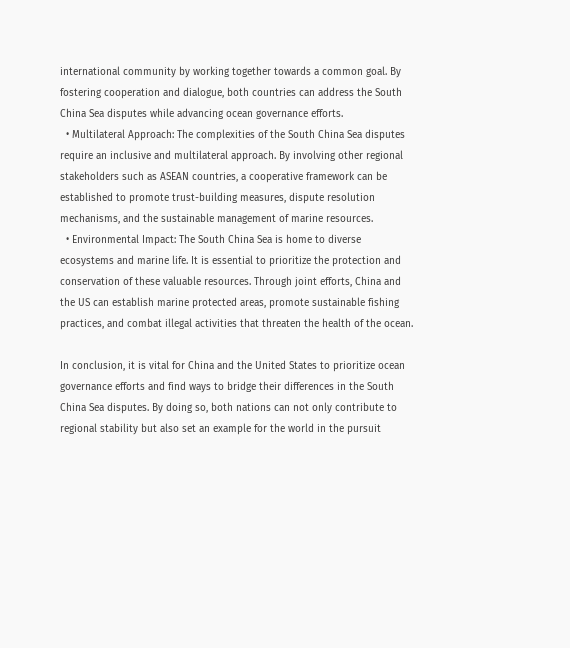international community by working together towards a common goal. By fostering cooperation and dialogue, both countries can address the South China Sea disputes while advancing ocean governance efforts.
  • Multilateral Approach: The complexities of the South China Sea disputes require an inclusive and multilateral approach. By involving other regional stakeholders such as ASEAN countries, a cooperative framework can be established to promote trust-building measures, dispute resolution mechanisms, and the sustainable management of marine resources.
  • Environmental Impact: The South China Sea is home to diverse ecosystems and marine life. It is essential to prioritize the protection and conservation of these valuable resources. Through joint efforts, China and the US can establish marine protected areas, promote sustainable fishing practices, and combat illegal activities that threaten the health of the ocean.

In conclusion, it is vital for China and the United States to prioritize ocean governance efforts and find ways to bridge their differences in the South China Sea disputes. By doing so, both nations can not only contribute to regional stability but also set an example for the world in the pursuit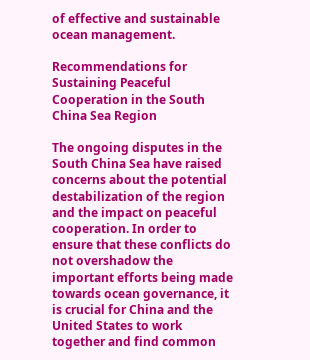of effective and sustainable ocean management.

Recommendations for Sustaining Peaceful Cooperation in the South China Sea Region

The ongoing disputes in the South China Sea have raised concerns about the potential destabilization of the region and the impact on peaceful cooperation. In order to ensure that these conflicts do not overshadow the important efforts being made towards ocean governance, it is crucial for China and the United States to work together and find common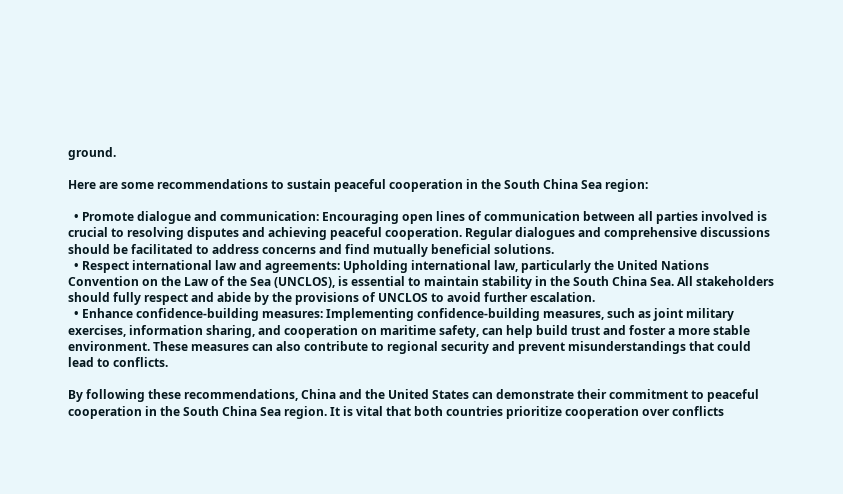ground.

Here are some recommendations to sustain peaceful cooperation in the South China Sea region:

  • Promote dialogue and communication: Encouraging open lines of communication between all parties involved is crucial to resolving disputes and achieving peaceful cooperation. Regular dialogues and comprehensive discussions should be facilitated to address concerns and find mutually beneficial solutions.
  • Respect international law and agreements: Upholding international law, particularly the United Nations Convention on the Law of the Sea (UNCLOS), is essential to maintain stability in the South China Sea. All stakeholders should fully respect and abide by the provisions of UNCLOS to avoid further escalation.
  • Enhance confidence-building measures: Implementing confidence-building measures, such as joint military exercises, information sharing, and cooperation on maritime safety, can help build trust and foster a more stable environment. These measures can also contribute to regional security and prevent misunderstandings that could lead to conflicts.

By following these recommendations, China and the United States can demonstrate their commitment to peaceful cooperation in the South China Sea region. It is vital that both countries prioritize cooperation over conflicts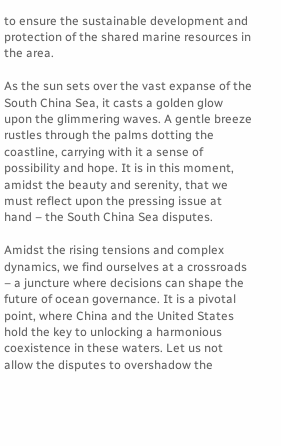to ensure the sustainable development and protection of the shared marine resources in the area.

As the sun sets over the vast expanse of the South China Sea, it casts a golden glow upon the glimmering waves. A gentle breeze rustles through the palms dotting the coastline, carrying with it a sense of possibility and hope. It is in this moment, amidst the beauty and serenity, that we must reflect upon the pressing issue at hand – the South China Sea disputes.

Amidst the rising tensions and complex dynamics, we find ourselves at a crossroads – a juncture where decisions can shape the future of ocean governance. It is a pivotal point, where China and the United States hold the key to unlocking a harmonious coexistence in these waters. Let us not allow the disputes to overshadow the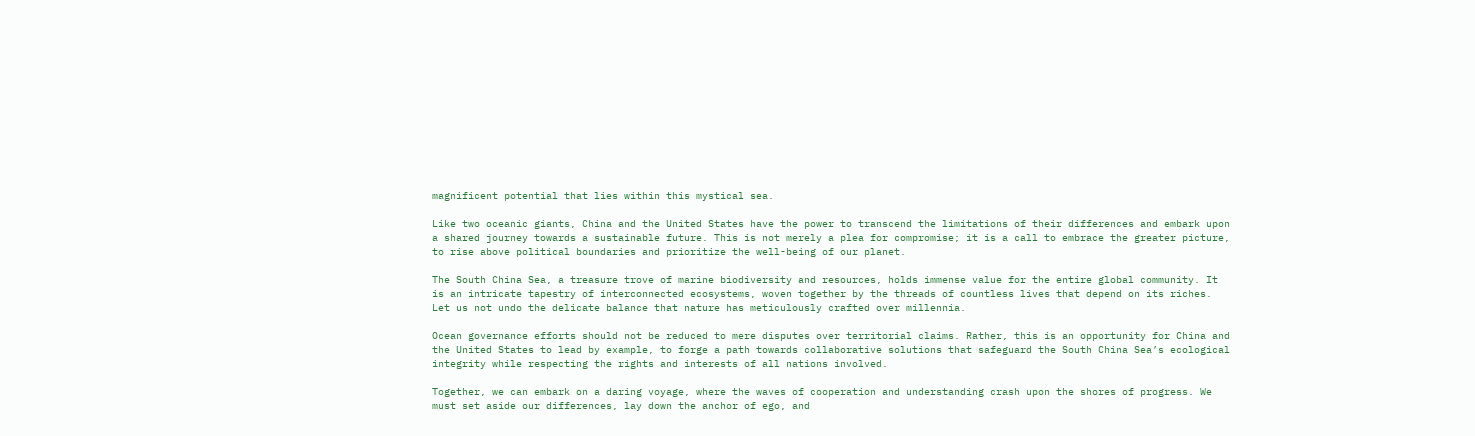magnificent potential that lies within this mystical sea.

Like two oceanic giants, China and the United States have the power to transcend the limitations of their differences and embark upon a shared journey towards a sustainable future. This is not merely a plea for compromise; it is a call to embrace the greater picture, to rise above political boundaries and prioritize the well-being of our planet.

The South China Sea, a treasure trove of marine biodiversity and resources, holds immense value for the entire global community. It is an intricate tapestry of interconnected ecosystems, woven together by the threads of countless lives that depend on its riches. Let us not undo the delicate balance that nature has meticulously crafted over millennia.

Ocean governance efforts should not be reduced to mere disputes over territorial claims. Rather, this is an opportunity for China and the United States to lead by example, to forge a path towards collaborative solutions that safeguard the South China Sea’s ecological integrity while respecting the rights and interests of all nations involved.

Together, we can embark on a daring voyage, where the waves of cooperation and understanding crash upon the shores of progress. We must set aside our differences, lay down the anchor of ego, and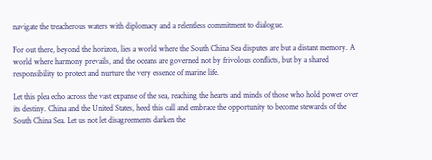navigate the treacherous waters with diplomacy and a relentless commitment to dialogue.

For out there, beyond the horizon, lies a world where the South China Sea disputes are but a distant memory. A world where harmony prevails, and the oceans are governed not by frivolous conflicts, but by a shared responsibility to protect and nurture the very essence of marine life.

Let this plea echo across the vast expanse of the sea, reaching the hearts and minds of those who hold power over its destiny. China and the United States, heed this call and embrace the opportunity to become stewards of the South China Sea. Let us not let disagreements darken the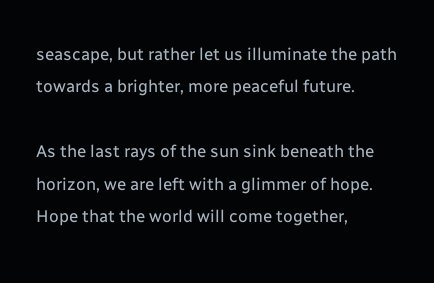seascape, but rather let us illuminate the path towards a brighter, more peaceful future.

As the last rays of the sun sink beneath the horizon, we are left with a glimmer of hope. Hope that the world will come together,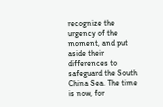recognize the urgency of the moment, and put aside their differences to safeguard the South China Sea. The time is now, for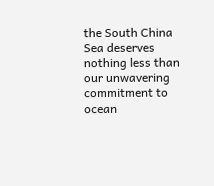the South China Sea deserves nothing less than our unwavering commitment to ocean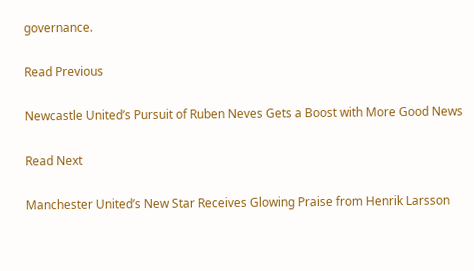governance.

Read Previous

Newcastle United’s Pursuit of Ruben Neves Gets a Boost with More Good News

Read Next

Manchester United’s New Star Receives Glowing Praise from Henrik Larsson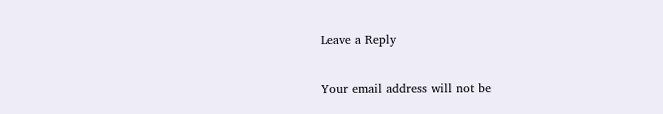Leave a Reply

Your email address will not be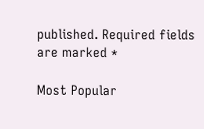published. Required fields are marked *

Most Popular